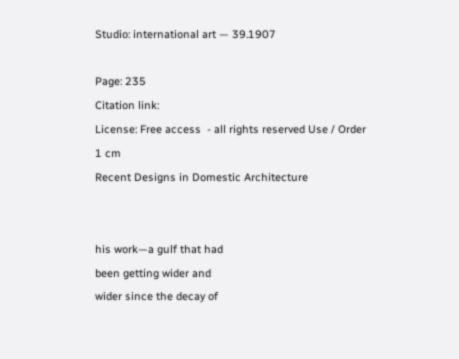Studio: international art — 39.1907

Page: 235
Citation link:
License: Free access  - all rights reserved Use / Order
1 cm
Recent Designs in Domestic Architecture


his work—a gulf that had
been getting wider and
wider since the decay of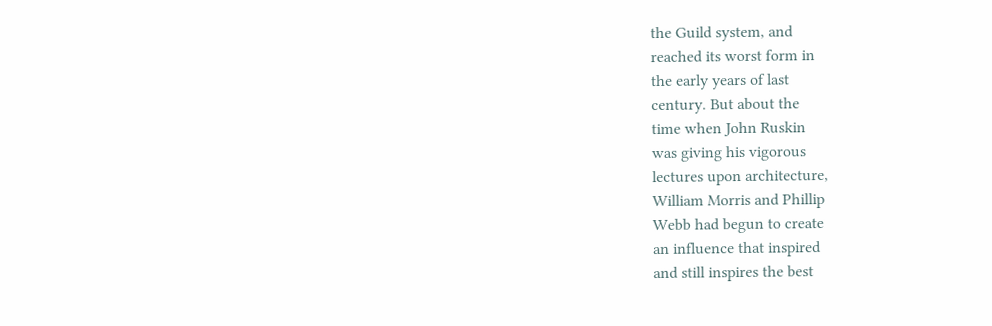the Guild system, and
reached its worst form in
the early years of last
century. But about the
time when John Ruskin
was giving his vigorous
lectures upon architecture,
William Morris and Phillip
Webb had begun to create
an influence that inspired
and still inspires the best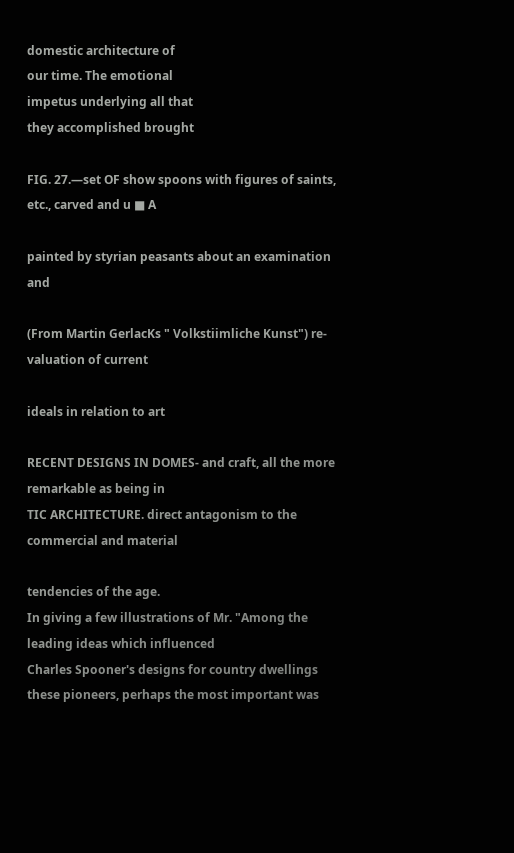domestic architecture of
our time. The emotional
impetus underlying all that
they accomplished brought

FIG. 27.—set OF show spoons with figures of saints, etc., carved and u ■ A

painted by styrian peasants about an examination and

(From Martin GerlacKs " Volkstiimliche Kunst") re-valuation of current

ideals in relation to art

RECENT DESIGNS IN DOMES- and craft, all the more remarkable as being in
TIC ARCHITECTURE. direct antagonism to the commercial and material

tendencies of the age.
In giving a few illustrations of Mr. "Among the leading ideas which influenced
Charles Spooner's designs for country dwellings these pioneers, perhaps the most important was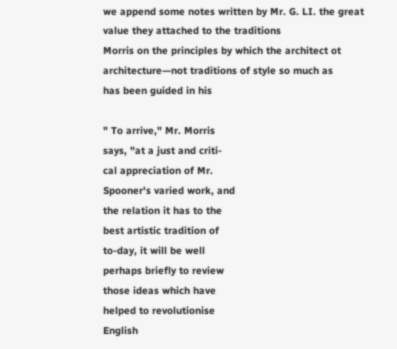we append some notes written by Mr. G. LI. the great value they attached to the traditions
Morris on the principles by which the architect ot architecture—not traditions of style so much as
has been guided in his

" To arrive," Mr. Morris
says, "at a just and criti-
cal appreciation of Mr.
Spooner's varied work, and
the relation it has to the
best artistic tradition of
to-day, it will be well
perhaps briefly to review
those ideas which have
helped to revolutionise
English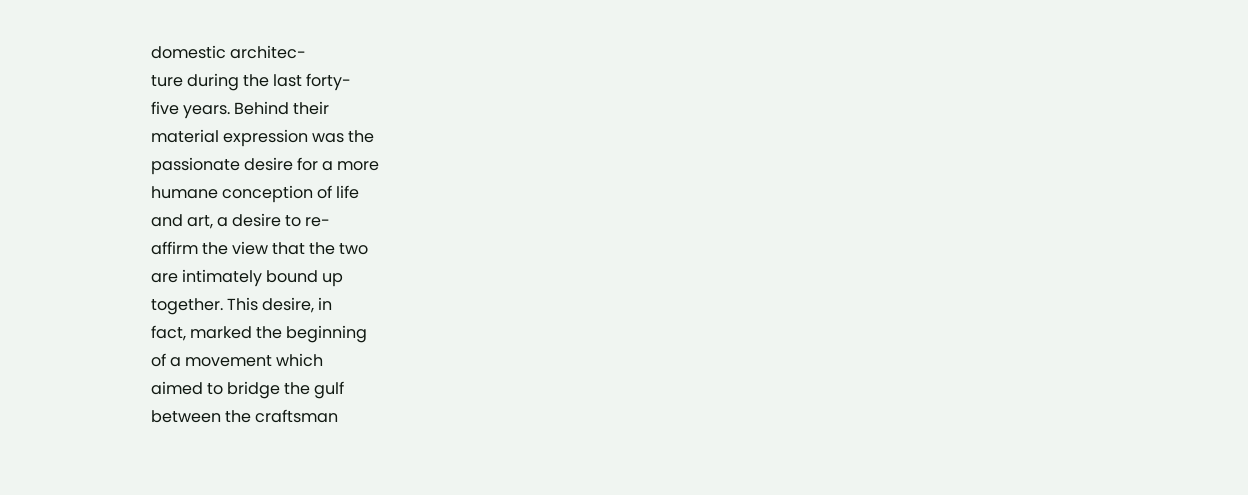domestic architec-
ture during the last forty-
five years. Behind their
material expression was the
passionate desire for a more
humane conception of life
and art, a desire to re-
affirm the view that the two
are intimately bound up
together. This desire, in
fact, marked the beginning
of a movement which
aimed to bridge the gulf
between the craftsman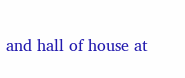and hall of house at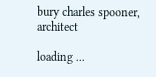bury charles spooner, architect

loading ...